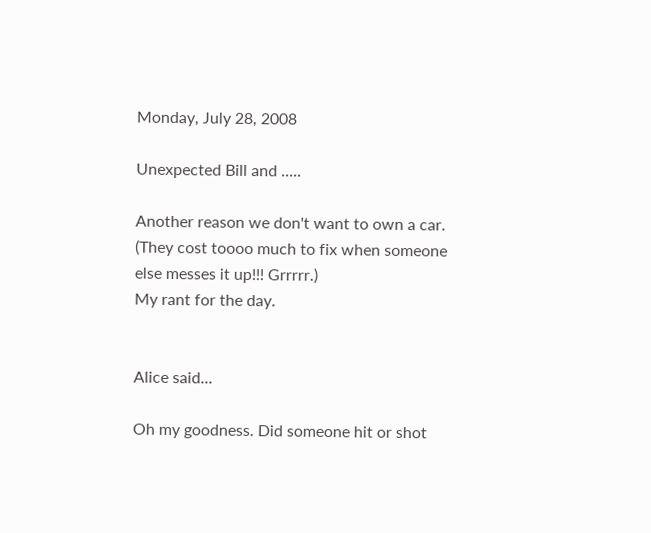Monday, July 28, 2008

Unexpected Bill and .....

Another reason we don't want to own a car. (They cost toooo much to fix when someone else messes it up!!! Grrrrr.)
My rant for the day.


Alice said...

Oh my goodness. Did someone hit or shot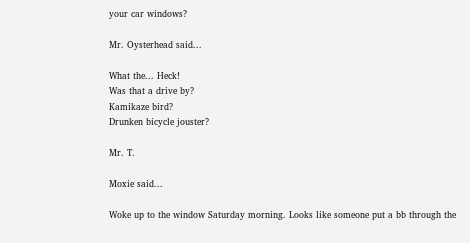your car windows?

Mr. Oysterhead said...

What the... Heck!
Was that a drive by?
Kamikaze bird?
Drunken bicycle jouster?

Mr. T.

Moxie said...

Woke up to the window Saturday morning. Looks like someone put a bb through the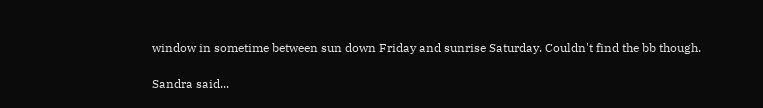window in sometime between sun down Friday and sunrise Saturday. Couldn't find the bb though.

Sandra said...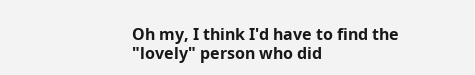Oh my, I think I'd have to find the "lovely" person who did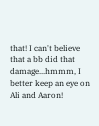that! I can't believe that a bb did that damage...hmmm, I better keep an eye on Ali and Aaron!